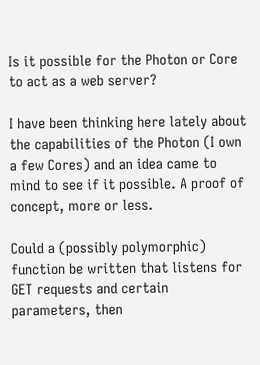Is it possible for the Photon or Core to act as a web server?

I have been thinking here lately about the capabilities of the Photon (I own a few Cores) and an idea came to mind to see if it possible. A proof of concept, more or less.

Could a (possibly polymorphic) function be written that listens for GET requests and certain parameters, then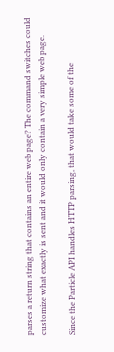parses a return string that contains an entire web page? The command switches could customize what exactly is sent and it would only contain a very simple web page.

Since the Particle API handles HTTP parsing, that would take some of the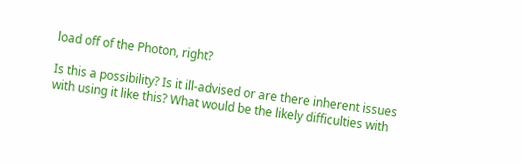load off of the Photon, right?

Is this a possibility? Is it ill-advised or are there inherent issues with using it like this? What would be the likely difficulties with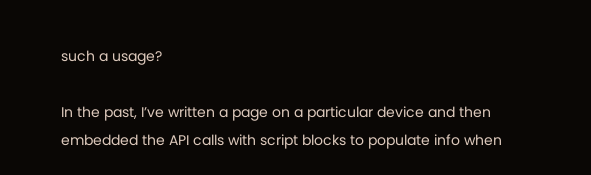such a usage?

In the past, I’ve written a page on a particular device and then embedded the API calls with script blocks to populate info when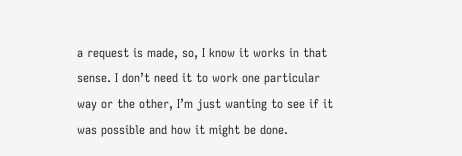a request is made, so, I know it works in that sense. I don’t need it to work one particular way or the other, I’m just wanting to see if it was possible and how it might be done.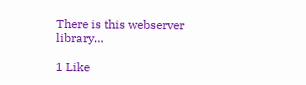There is this webserver library…

1 Like